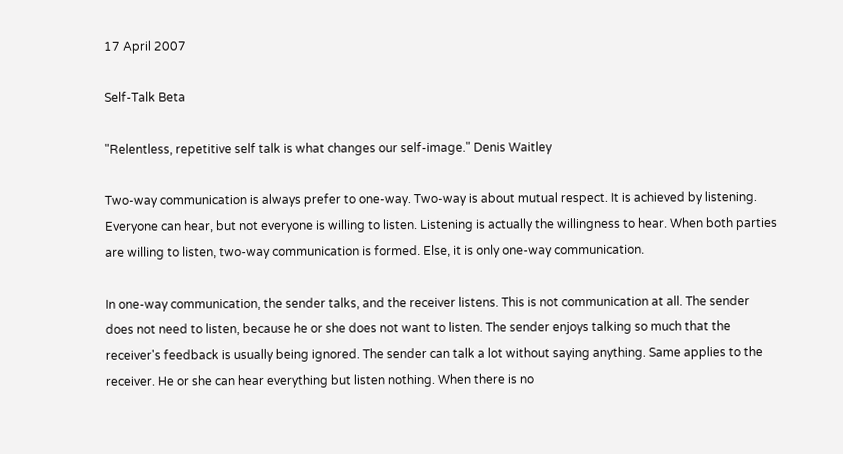17 April 2007

Self-Talk Beta

"Relentless, repetitive self talk is what changes our self-image." Denis Waitley

Two-way communication is always prefer to one-way. Two-way is about mutual respect. It is achieved by listening. Everyone can hear, but not everyone is willing to listen. Listening is actually the willingness to hear. When both parties are willing to listen, two-way communication is formed. Else, it is only one-way communication.

In one-way communication, the sender talks, and the receiver listens. This is not communication at all. The sender does not need to listen, because he or she does not want to listen. The sender enjoys talking so much that the receiver's feedback is usually being ignored. The sender can talk a lot without saying anything. Same applies to the receiver. He or she can hear everything but listen nothing. When there is no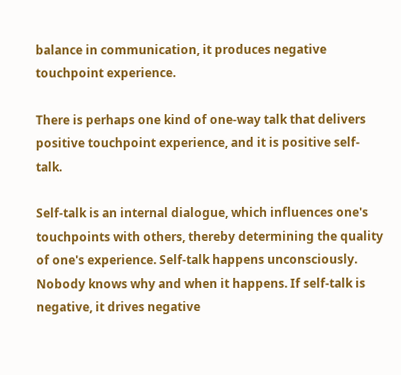balance in communication, it produces negative touchpoint experience.

There is perhaps one kind of one-way talk that delivers positive touchpoint experience, and it is positive self-talk.

Self-talk is an internal dialogue, which influences one's touchpoints with others, thereby determining the quality of one's experience. Self-talk happens unconsciously. Nobody knows why and when it happens. If self-talk is negative, it drives negative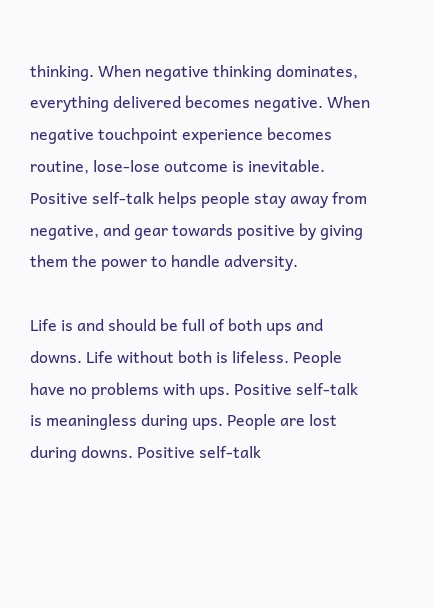thinking. When negative thinking dominates, everything delivered becomes negative. When negative touchpoint experience becomes routine, lose-lose outcome is inevitable. Positive self-talk helps people stay away from negative, and gear towards positive by giving them the power to handle adversity.

Life is and should be full of both ups and downs. Life without both is lifeless. People have no problems with ups. Positive self-talk is meaningless during ups. People are lost during downs. Positive self-talk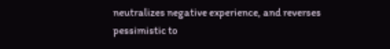neutralizes negative experience, and reverses pessimistic to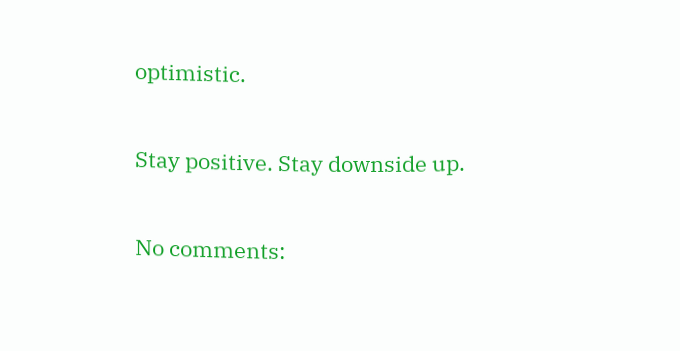optimistic.

Stay positive. Stay downside up.

No comments: